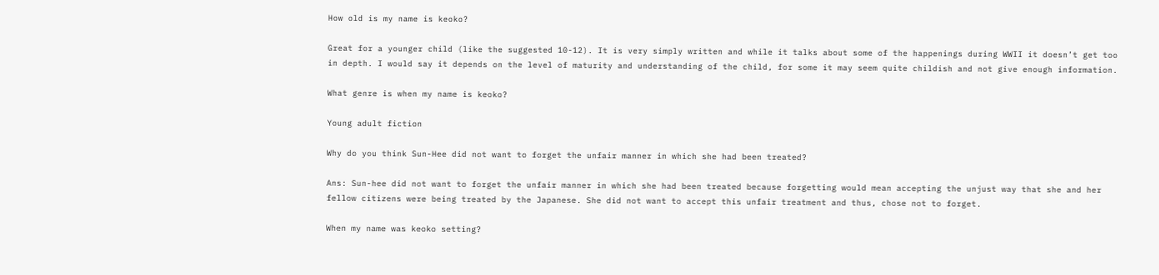How old is my name is keoko?

Great for a younger child (like the suggested 10-12). It is very simply written and while it talks about some of the happenings during WWII it doesn’t get too in depth. I would say it depends on the level of maturity and understanding of the child, for some it may seem quite childish and not give enough information.

What genre is when my name is keoko?

Young adult fiction

Why do you think Sun-Hee did not want to forget the unfair manner in which she had been treated?

Ans: Sun-hee did not want to forget the unfair manner in which she had been treated because forgetting would mean accepting the unjust way that she and her fellow citizens were being treated by the Japanese. She did not want to accept this unfair treatment and thus, chose not to forget.

When my name was keoko setting?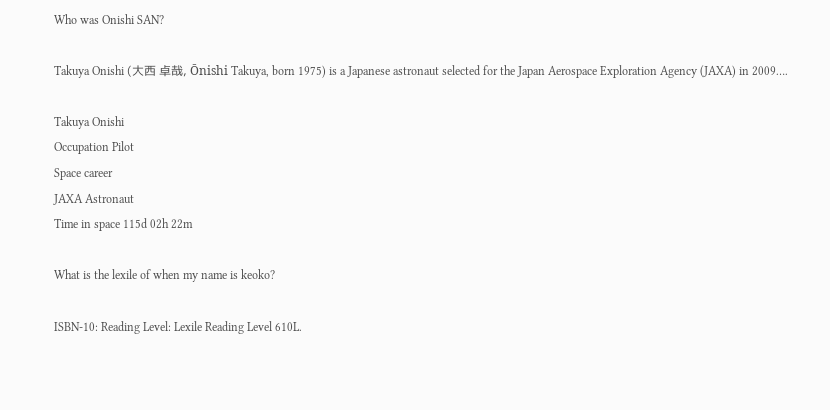Who was Onishi SAN?

Takuya Onishi (大西 卓哉, Ōnishi Takuya, born 1975) is a Japanese astronaut selected for the Japan Aerospace Exploration Agency (JAXA) in 2009….

Takuya Onishi
Occupation Pilot
Space career
JAXA Astronaut
Time in space 115d 02h 22m

What is the lexile of when my name is keoko?

ISBN-10: Reading Level: Lexile Reading Level 610L.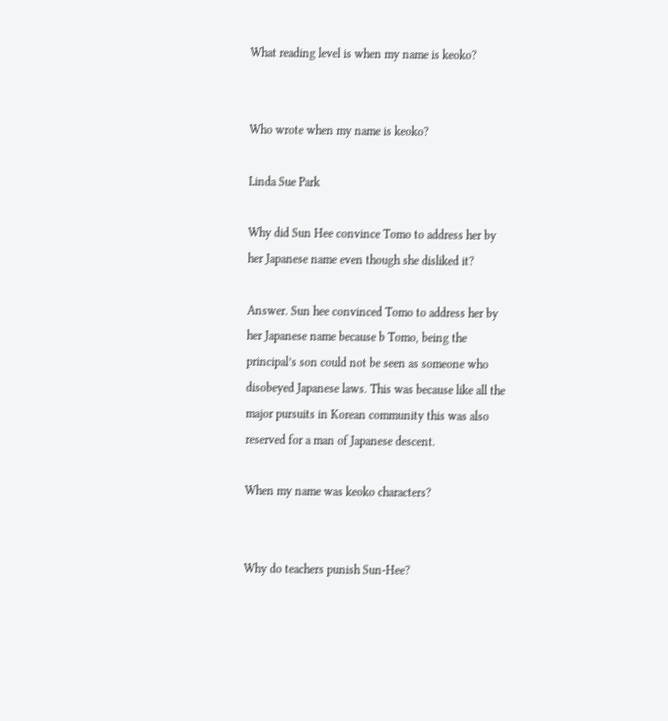What reading level is when my name is keoko?


Who wrote when my name is keoko?

Linda Sue Park

Why did Sun Hee convince Tomo to address her by her Japanese name even though she disliked it?

Answer. Sun hee convinced Tomo to address her by her Japanese name because b Tomo, being the principal’s son could not be seen as someone who disobeyed Japanese laws. This was because like all the major pursuits in Korean community this was also reserved for a man of Japanese descent.

When my name was keoko characters?


Why do teachers punish Sun-Hee?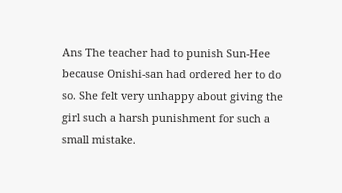Ans The teacher had to punish Sun-Hee because Onishi-san had ordered her to do so. She felt very unhappy about giving the girl such a harsh punishment for such a small mistake.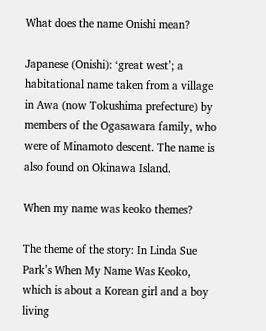What does the name Onishi mean?

Japanese (Onishi): ‘great west’; a habitational name taken from a village in Awa (now Tokushima prefecture) by members of the Ogasawara family, who were of Minamoto descent. The name is also found on Okinawa Island.

When my name was keoko themes?

The theme of the story: In Linda Sue Park’s When My Name Was Keoko, which is about a Korean girl and a boy living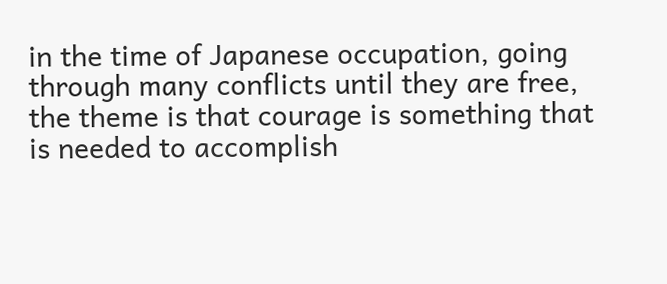in the time of Japanese occupation, going through many conflicts until they are free, the theme is that courage is something that is needed to accomplish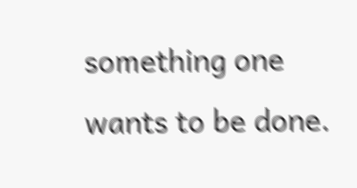something one wants to be done.